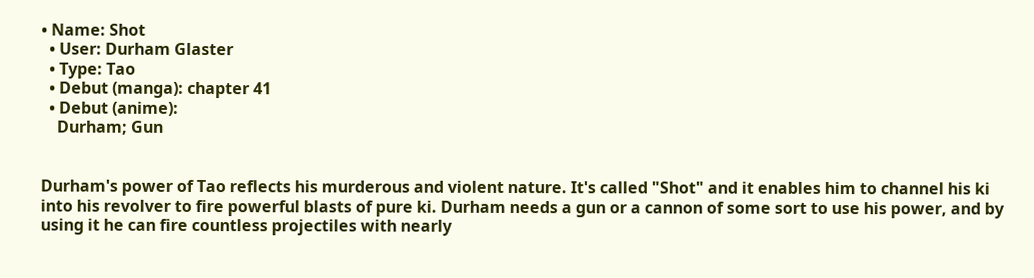• Name: Shot
  • User: Durham Glaster
  • Type: Tao
  • Debut (manga): chapter 41
  • Debut (anime):
    Durham; Gun


Durham's power of Tao reflects his murderous and violent nature. It's called "Shot" and it enables him to channel his ki into his revolver to fire powerful blasts of pure ki. Durham needs a gun or a cannon of some sort to use his power, and by using it he can fire countless projectiles with nearly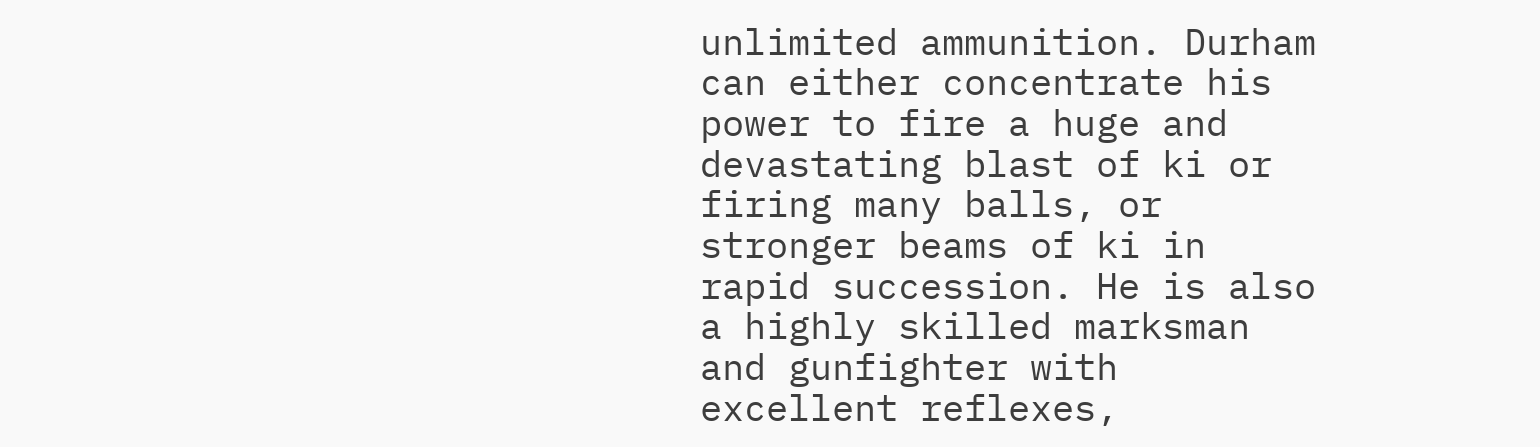unlimited ammunition. Durham can either concentrate his power to fire a huge and devastating blast of ki or firing many balls, or stronger beams of ki in rapid succession. He is also a highly skilled marksman and gunfighter with excellent reflexes,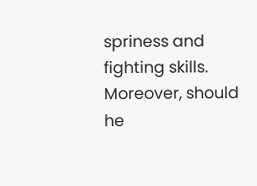spriness and fighting skills. Moreover, should he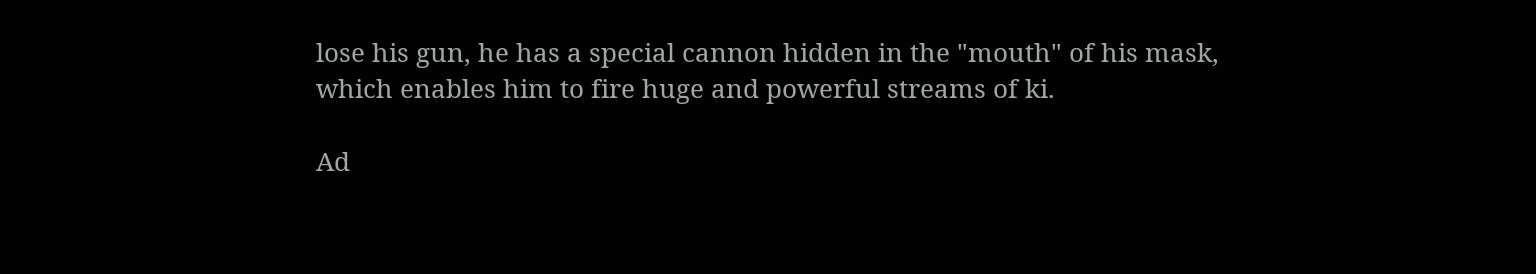lose his gun, he has a special cannon hidden in the "mouth" of his mask, which enables him to fire huge and powerful streams of ki.

Ad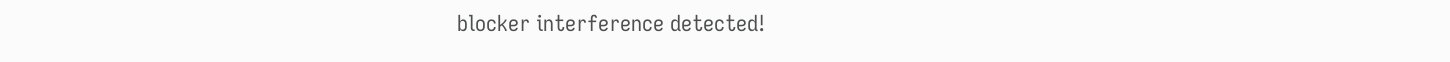blocker interference detected!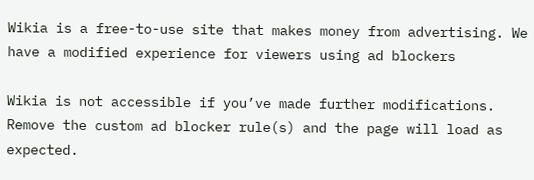Wikia is a free-to-use site that makes money from advertising. We have a modified experience for viewers using ad blockers

Wikia is not accessible if you’ve made further modifications. Remove the custom ad blocker rule(s) and the page will load as expected.